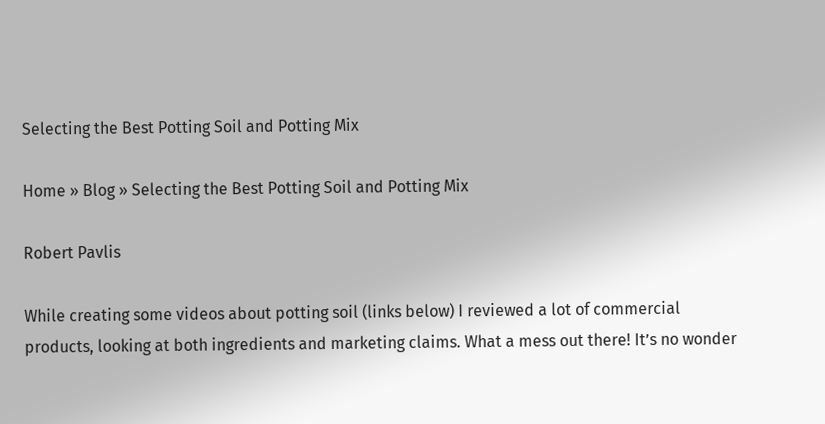Selecting the Best Potting Soil and Potting Mix

Home » Blog » Selecting the Best Potting Soil and Potting Mix

Robert Pavlis

While creating some videos about potting soil (links below) I reviewed a lot of commercial products, looking at both ingredients and marketing claims. What a mess out there! It’s no wonder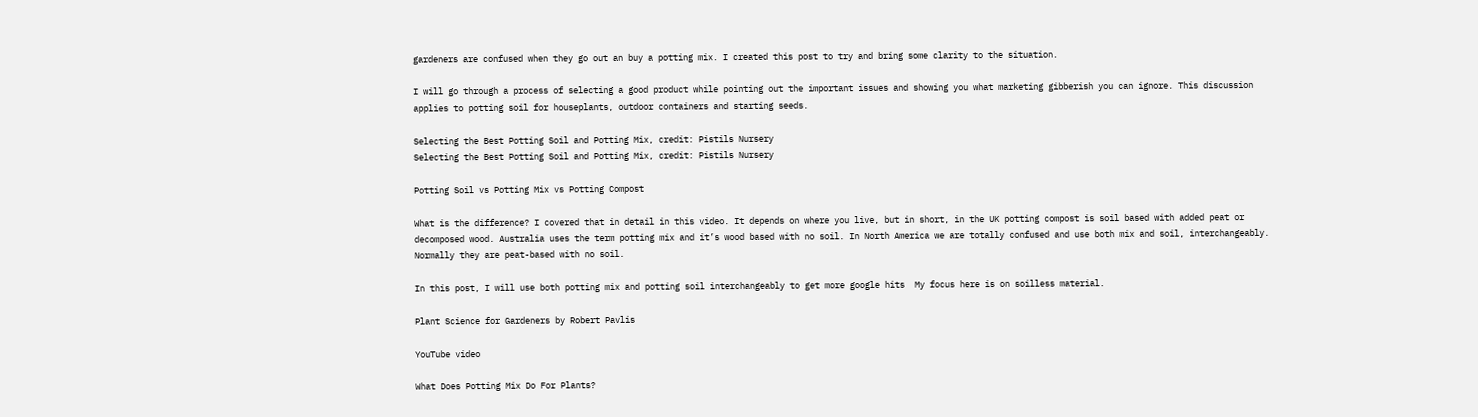gardeners are confused when they go out an buy a potting mix. I created this post to try and bring some clarity to the situation.

I will go through a process of selecting a good product while pointing out the important issues and showing you what marketing gibberish you can ignore. This discussion applies to potting soil for houseplants, outdoor containers and starting seeds.

Selecting the Best Potting Soil and Potting Mix, credit: Pistils Nursery
Selecting the Best Potting Soil and Potting Mix, credit: Pistils Nursery

Potting Soil vs Potting Mix vs Potting Compost

What is the difference? I covered that in detail in this video. It depends on where you live, but in short, in the UK potting compost is soil based with added peat or decomposed wood. Australia uses the term potting mix and it’s wood based with no soil. In North America we are totally confused and use both mix and soil, interchangeably. Normally they are peat-based with no soil.

In this post, I will use both potting mix and potting soil interchangeably to get more google hits  My focus here is on soilless material.

Plant Science for Gardeners by Robert Pavlis

YouTube video

What Does Potting Mix Do For Plants?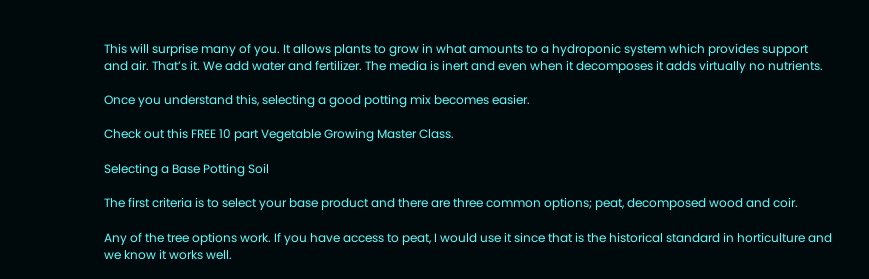This will surprise many of you. It allows plants to grow in what amounts to a hydroponic system which provides support and air. That’s it. We add water and fertilizer. The media is inert and even when it decomposes it adds virtually no nutrients.

Once you understand this, selecting a good potting mix becomes easier.

Check out this FREE 10 part Vegetable Growing Master Class.

Selecting a Base Potting Soil

The first criteria is to select your base product and there are three common options; peat, decomposed wood and coir.

Any of the tree options work. If you have access to peat, I would use it since that is the historical standard in horticulture and we know it works well.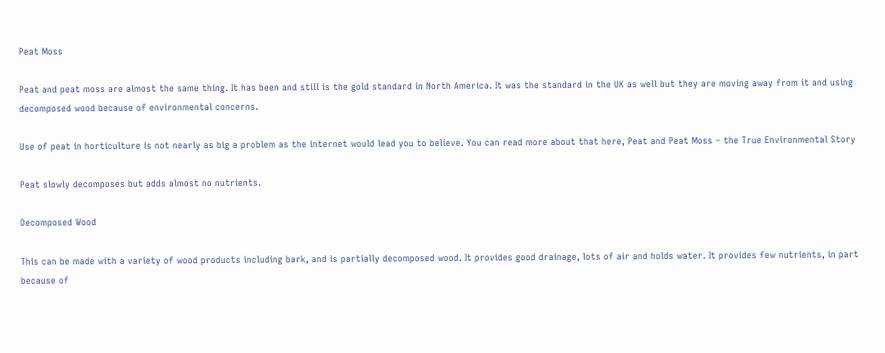Peat Moss

Peat and peat moss are almost the same thing. It has been and still is the gold standard in North America. It was the standard in the UK as well but they are moving away from it and using decomposed wood because of environmental concerns.

Use of peat in horticulture is not nearly as big a problem as the internet would lead you to believe. You can read more about that here, Peat and Peat Moss – the True Environmental Story

Peat slowly decomposes but adds almost no nutrients.

Decomposed Wood

This can be made with a variety of wood products including bark, and is partially decomposed wood. It provides good drainage, lots of air and holds water. It provides few nutrients, in part because of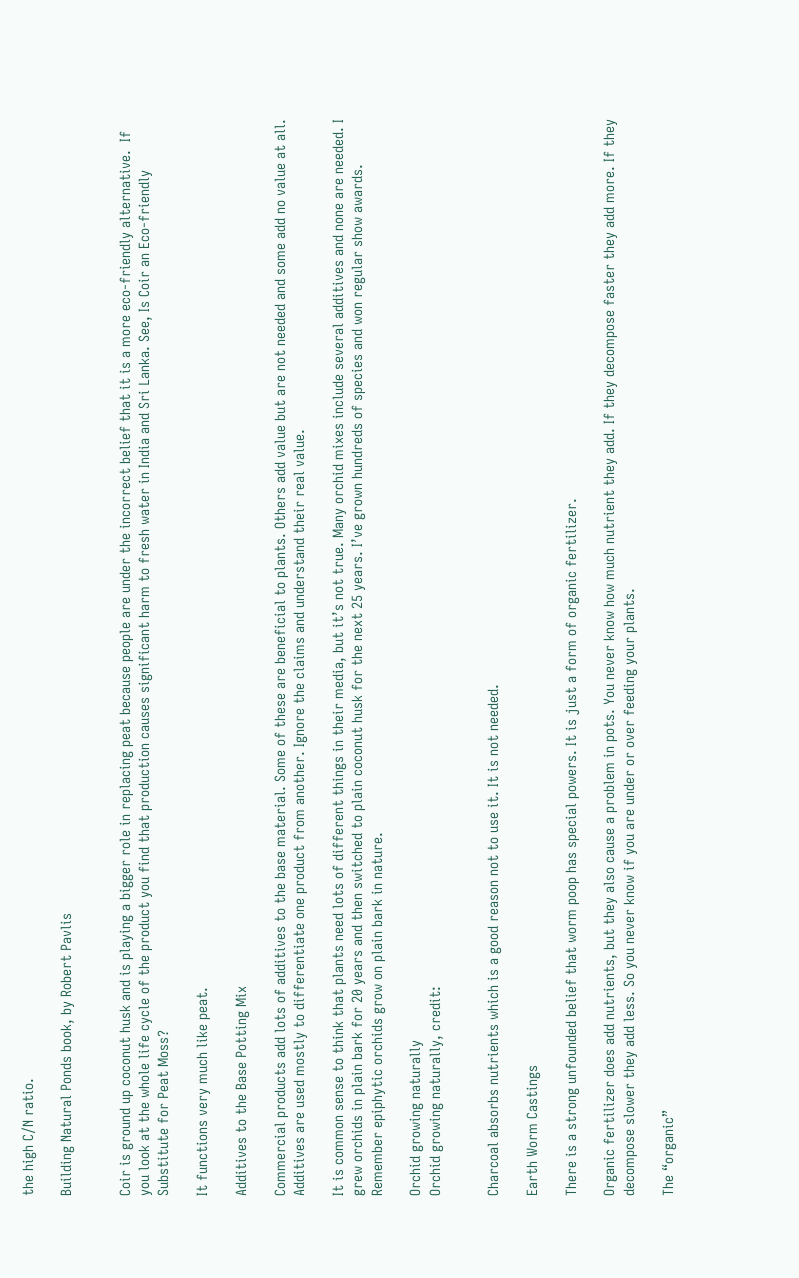the high C/N ratio.

Building Natural Ponds book, by Robert Pavlis


Coir is ground up coconut husk and is playing a bigger role in replacing peat because people are under the incorrect belief that it is a more eco-friendly alternative.  If you look at the whole life cycle of the product you find that production causes significant harm to fresh water in India and Sri Lanka. See, Is Coir an Eco-friendly Substitute for Peat Moss?

It functions very much like peat.

Additives to the Base Potting Mix

Commercial products add lots of additives to the base material. Some of these are beneficial to plants. Others add value but are not needed and some add no value at all. Additives are used mostly to differentiate one product from another. Ignore the claims and understand their real value.

It is common sense to think that plants need lots of different things in their media, but it’s not true. Many orchid mixes include several additives and none are needed. I grew orchids in plain bark for 20 years and then switched to plain coconut husk for the next 25 years. I’ve grown hundreds of species and won regular show awards. Remember epiphytic orchids grow on plain bark in nature.

Orchid growing naturally
Orchid growing naturally, credit:


Charcoal absorbs nutrients which is a good reason not to use it. It is not needed.

Earth Worm Castings

There is a strong unfounded belief that worm poop has special powers. It is just a form of organic fertilizer.

Organic fertilizer does add nutrients, but they also cause a problem in pots. You never know how much nutrient they add. If they decompose faster they add more. If they decompose slower they add less. So you never know if you are under or over feeding your plants.

The “organic”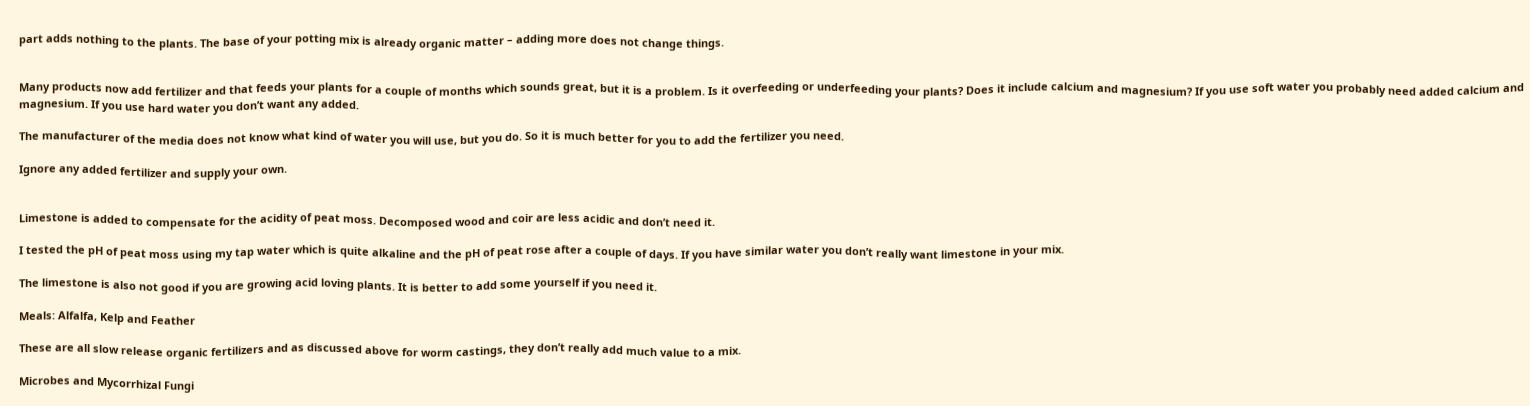part adds nothing to the plants. The base of your potting mix is already organic matter – adding more does not change things.


Many products now add fertilizer and that feeds your plants for a couple of months which sounds great, but it is a problem. Is it overfeeding or underfeeding your plants? Does it include calcium and magnesium? If you use soft water you probably need added calcium and magnesium. If you use hard water you don’t want any added.

The manufacturer of the media does not know what kind of water you will use, but you do. So it is much better for you to add the fertilizer you need.

Ignore any added fertilizer and supply your own.


Limestone is added to compensate for the acidity of peat moss. Decomposed wood and coir are less acidic and don’t need it.

I tested the pH of peat moss using my tap water which is quite alkaline and the pH of peat rose after a couple of days. If you have similar water you don’t really want limestone in your mix.

The limestone is also not good if you are growing acid loving plants. It is better to add some yourself if you need it.

Meals: Alfalfa, Kelp and Feather

These are all slow release organic fertilizers and as discussed above for worm castings, they don’t really add much value to a mix.

Microbes and Mycorrhizal Fungi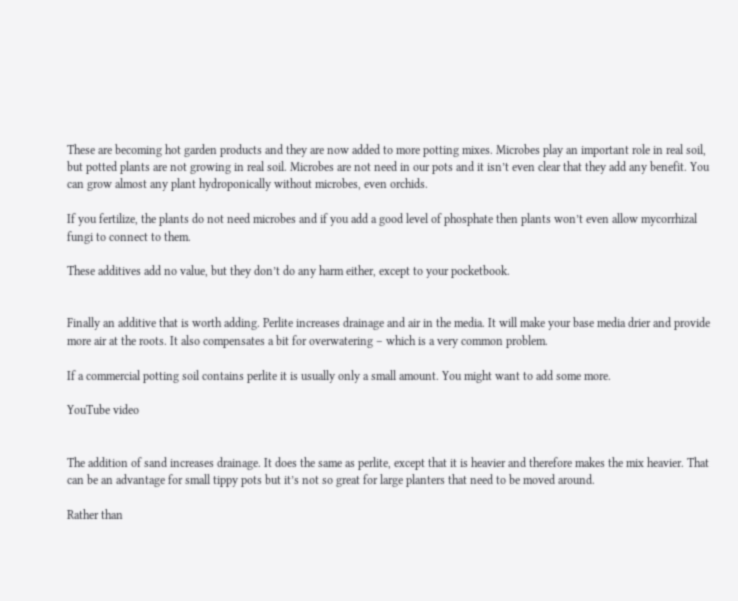These are becoming hot garden products and they are now added to more potting mixes. Microbes play an important role in real soil, but potted plants are not growing in real soil. Microbes are not need in our pots and it isn’t even clear that they add any benefit. You can grow almost any plant hydroponically without microbes, even orchids.

If you fertilize, the plants do not need microbes and if you add a good level of phosphate then plants won’t even allow mycorrhizal fungi to connect to them.

These additives add no value, but they don’t do any harm either, except to your pocketbook.


Finally an additive that is worth adding. Perlite increases drainage and air in the media. It will make your base media drier and provide more air at the roots. It also compensates a bit for overwatering – which is a very common problem.

If a commercial potting soil contains perlite it is usually only a small amount. You might want to add some more.

YouTube video


The addition of sand increases drainage. It does the same as perlite, except that it is heavier and therefore makes the mix heavier. That can be an advantage for small tippy pots but it’s not so great for large planters that need to be moved around.

Rather than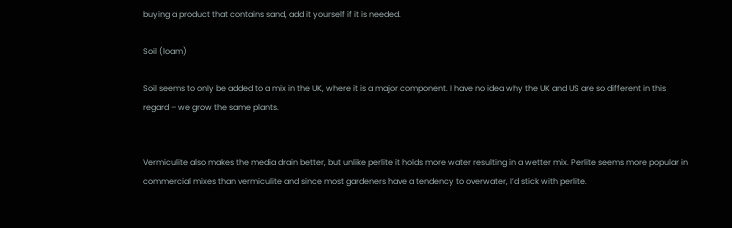buying a product that contains sand, add it yourself if it is needed.

Soil (loam)

Soil seems to only be added to a mix in the UK, where it is a major component. I have no idea why the UK and US are so different in this regard – we grow the same plants.


Vermiculite also makes the media drain better, but unlike perlite it holds more water resulting in a wetter mix. Perlite seems more popular in commercial mixes than vermiculite and since most gardeners have a tendency to overwater, I’d stick with perlite.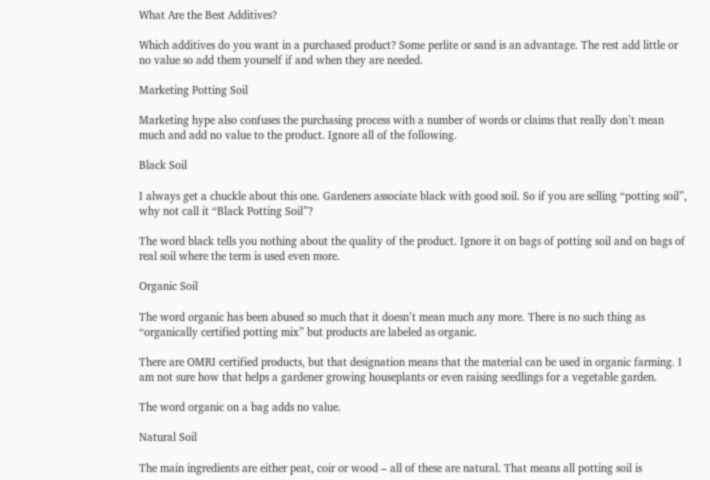What Are the Best Additives?

Which additives do you want in a purchased product? Some perlite or sand is an advantage. The rest add little or no value so add them yourself if and when they are needed.

Marketing Potting Soil

Marketing hype also confuses the purchasing process with a number of words or claims that really don’t mean much and add no value to the product. Ignore all of the following.

Black Soil

I always get a chuckle about this one. Gardeners associate black with good soil. So if you are selling “potting soil”, why not call it “Black Potting Soil”?

The word black tells you nothing about the quality of the product. Ignore it on bags of potting soil and on bags of real soil where the term is used even more.

Organic Soil

The word organic has been abused so much that it doesn’t mean much any more. There is no such thing as “organically certified potting mix” but products are labeled as organic.

There are OMRI certified products, but that designation means that the material can be used in organic farming. I am not sure how that helps a gardener growing houseplants or even raising seedlings for a vegetable garden.

The word organic on a bag adds no value.

Natural Soil

The main ingredients are either peat, coir or wood – all of these are natural. That means all potting soil is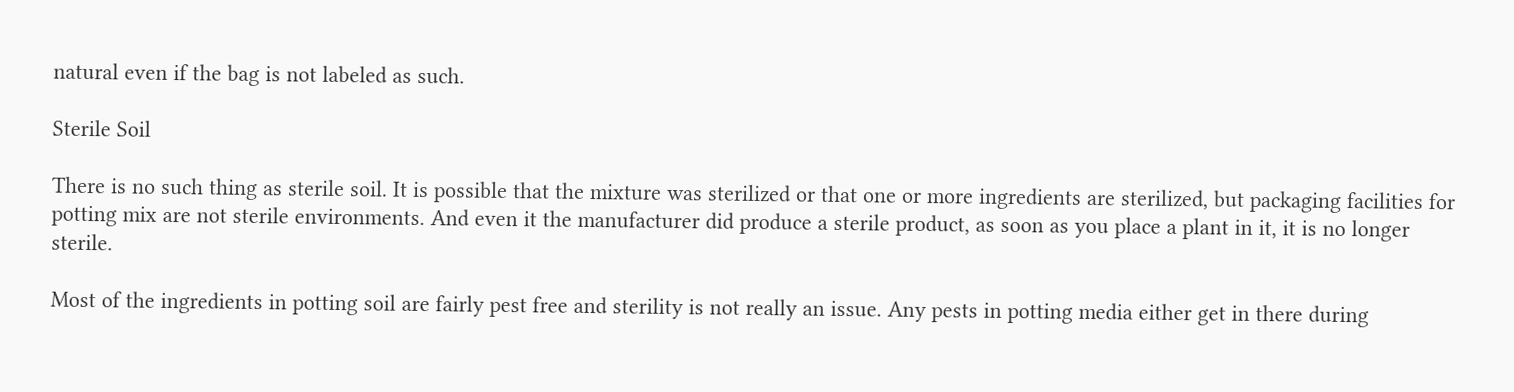natural even if the bag is not labeled as such.

Sterile Soil

There is no such thing as sterile soil. It is possible that the mixture was sterilized or that one or more ingredients are sterilized, but packaging facilities for potting mix are not sterile environments. And even it the manufacturer did produce a sterile product, as soon as you place a plant in it, it is no longer sterile.

Most of the ingredients in potting soil are fairly pest free and sterility is not really an issue. Any pests in potting media either get in there during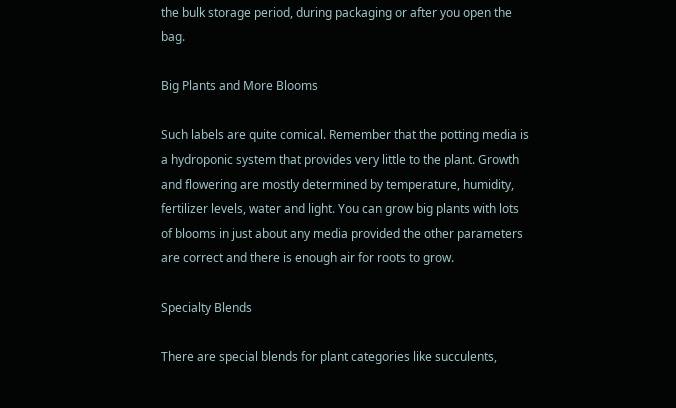the bulk storage period, during packaging or after you open the bag.

Big Plants and More Blooms

Such labels are quite comical. Remember that the potting media is a hydroponic system that provides very little to the plant. Growth and flowering are mostly determined by temperature, humidity, fertilizer levels, water and light. You can grow big plants with lots of blooms in just about any media provided the other parameters are correct and there is enough air for roots to grow.

Specialty Blends

There are special blends for plant categories like succulents,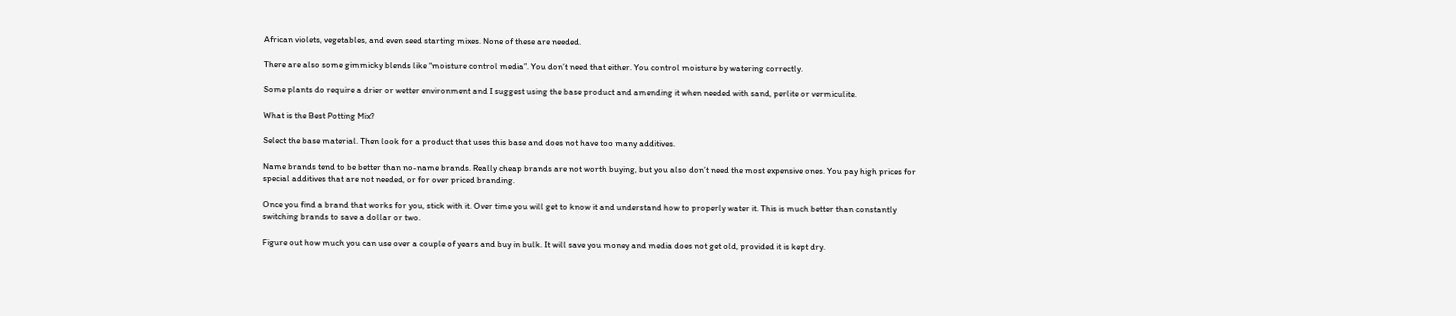African violets, vegetables, and even seed starting mixes. None of these are needed.

There are also some gimmicky blends like “moisture control media”. You don’t need that either. You control moisture by watering correctly.

Some plants do require a drier or wetter environment and I suggest using the base product and amending it when needed with sand, perlite or vermiculite.

What is the Best Potting Mix?

Select the base material. Then look for a product that uses this base and does not have too many additives.

Name brands tend to be better than no-name brands. Really cheap brands are not worth buying, but you also don’t need the most expensive ones. You pay high prices for special additives that are not needed, or for over priced branding.

Once you find a brand that works for you, stick with it. Over time you will get to know it and understand how to properly water it. This is much better than constantly switching brands to save a dollar or two.

Figure out how much you can use over a couple of years and buy in bulk. It will save you money and media does not get old, provided it is kept dry.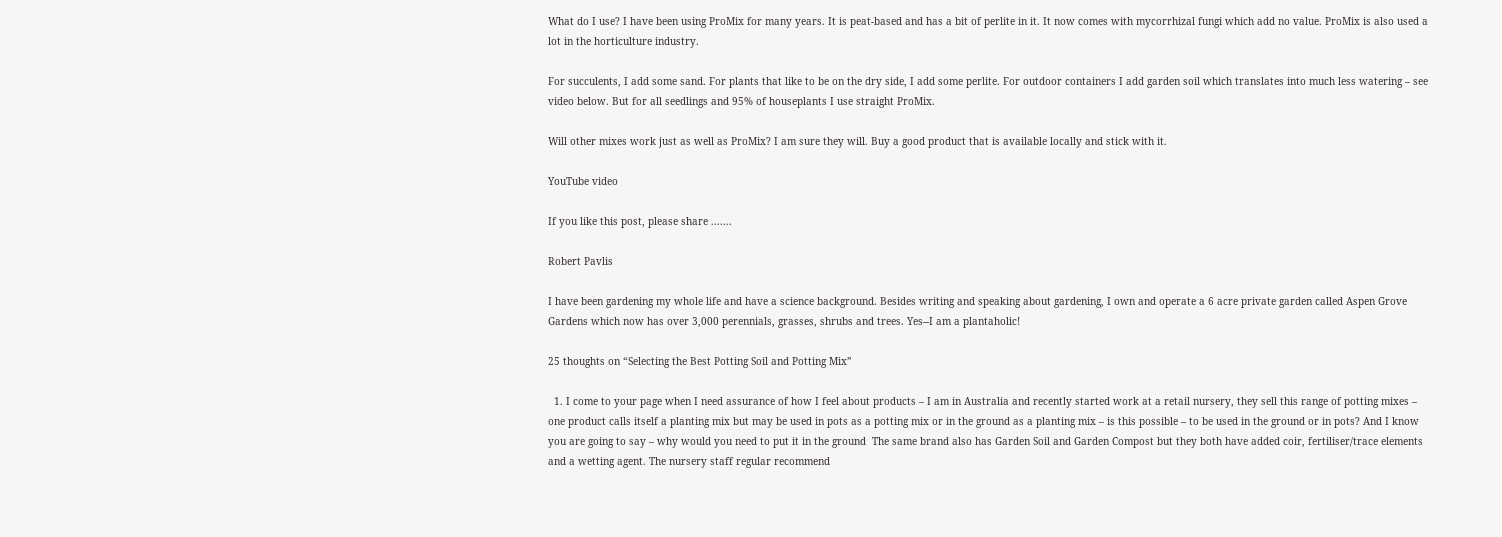What do I use? I have been using ProMix for many years. It is peat-based and has a bit of perlite in it. It now comes with mycorrhizal fungi which add no value. ProMix is also used a lot in the horticulture industry.

For succulents, I add some sand. For plants that like to be on the dry side, I add some perlite. For outdoor containers I add garden soil which translates into much less watering – see video below. But for all seedlings and 95% of houseplants I use straight ProMix.

Will other mixes work just as well as ProMix? I am sure they will. Buy a good product that is available locally and stick with it.

YouTube video

If you like this post, please share .......

Robert Pavlis

I have been gardening my whole life and have a science background. Besides writing and speaking about gardening, I own and operate a 6 acre private garden called Aspen Grove Gardens which now has over 3,000 perennials, grasses, shrubs and trees. Yes--I am a plantaholic!

25 thoughts on “Selecting the Best Potting Soil and Potting Mix”

  1. I come to your page when I need assurance of how I feel about products – I am in Australia and recently started work at a retail nursery, they sell this range of potting mixes – one product calls itself a planting mix but may be used in pots as a potting mix or in the ground as a planting mix – is this possible – to be used in the ground or in pots? And I know you are going to say – why would you need to put it in the ground  The same brand also has Garden Soil and Garden Compost but they both have added coir, fertiliser/trace elements and a wetting agent. The nursery staff regular recommend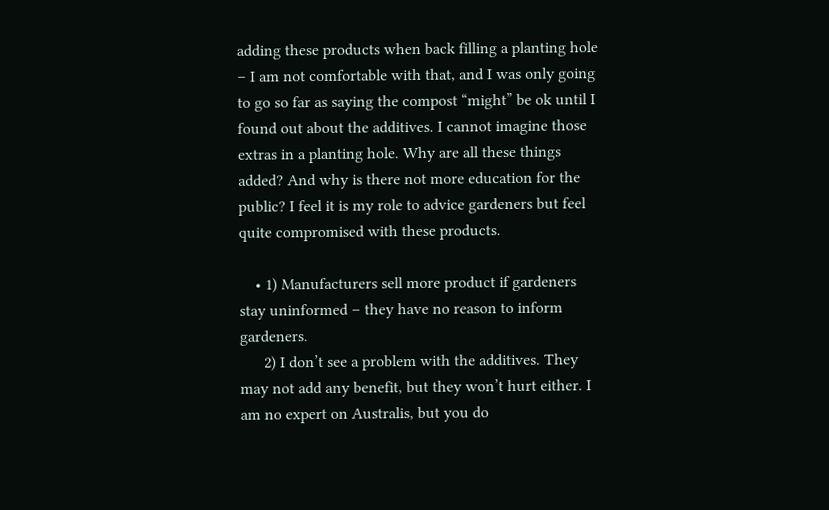adding these products when back filling a planting hole – I am not comfortable with that, and I was only going to go so far as saying the compost “might” be ok until I found out about the additives. I cannot imagine those extras in a planting hole. Why are all these things added? And why is there not more education for the public? I feel it is my role to advice gardeners but feel quite compromised with these products.

    • 1) Manufacturers sell more product if gardeners stay uninformed – they have no reason to inform gardeners.
      2) I don’t see a problem with the additives. They may not add any benefit, but they won’t hurt either. I am no expert on Australis, but you do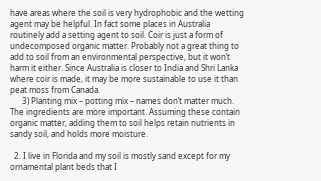have areas where the soil is very hydrophobic and the wetting agent may be helpful. In fact some places in Australia routinely add a setting agent to soil. Coir is just a form of undecomposed organic matter. Probably not a great thing to add to soil from an environmental perspective, but it won’t harm it either. Since Australia is closer to India and Shri Lanka where coir is made, it may be more sustainable to use it than peat moss from Canada.
      3) Planting mix – potting mix – names don’t matter much. The ingredients are more important. Assuming these contain organic matter, adding them to soil helps retain nutrients in sandy soil, and holds more moisture.

  2. I live in Florida and my soil is mostly sand except for my ornamental plant beds that I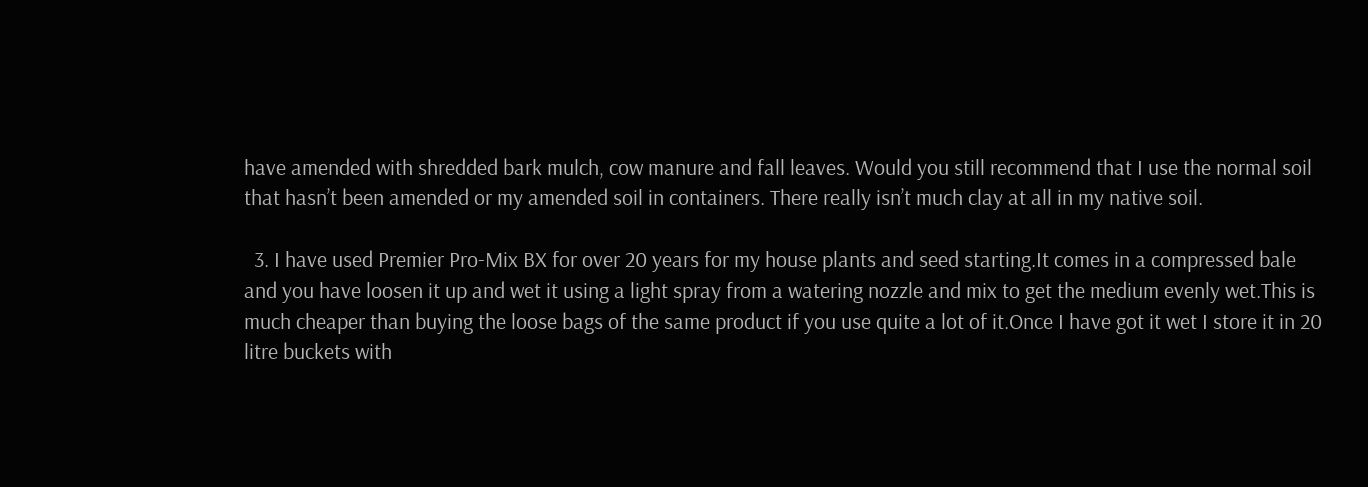have amended with shredded bark mulch, cow manure and fall leaves. Would you still recommend that I use the normal soil that hasn’t been amended or my amended soil in containers. There really isn’t much clay at all in my native soil.

  3. I have used Premier Pro-Mix BX for over 20 years for my house plants and seed starting.It comes in a compressed bale and you have loosen it up and wet it using a light spray from a watering nozzle and mix to get the medium evenly wet.This is much cheaper than buying the loose bags of the same product if you use quite a lot of it.Once I have got it wet I store it in 20 litre buckets with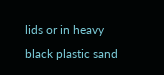lids or in heavy black plastic sand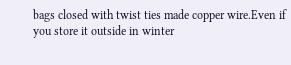bags closed with twist ties made copper wire.Even if you store it outside in winter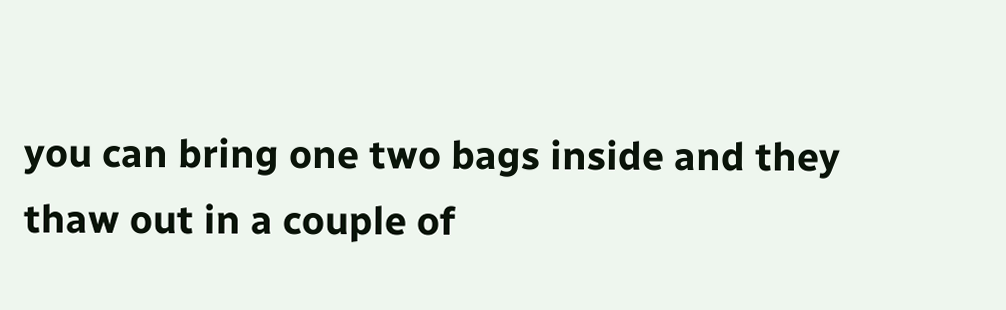you can bring one two bags inside and they thaw out in a couple of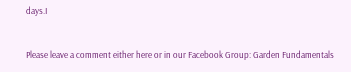days.I


Please leave a comment either here or in our Facebook Group: Garden Fundamentals